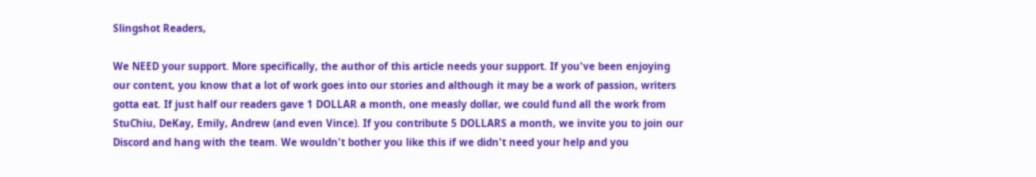Slingshot Readers,

We NEED your support. More specifically, the author of this article needs your support. If you've been enjoying our content, you know that a lot of work goes into our stories and although it may be a work of passion, writers gotta eat. If just half our readers gave 1 DOLLAR a month, one measly dollar, we could fund all the work from StuChiu, DeKay, Emily, Andrew (and even Vince). If you contribute 5 DOLLARS a month, we invite you to join our Discord and hang with the team. We wouldn't bother you like this if we didn't need your help and you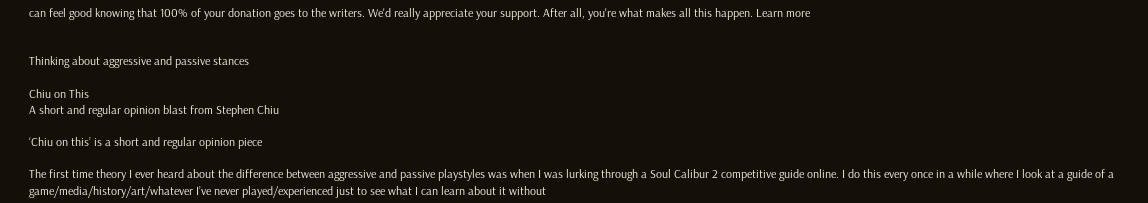can feel good knowing that 100% of your donation goes to the writers. We'd really appreciate your support. After all, you're what makes all this happen. Learn more


Thinking about aggressive and passive stances

Chiu on This
A short and regular opinion blast from Stephen Chiu

‘Chiu on this’ is a short and regular opinion piece

The first time theory I ever heard about the difference between aggressive and passive playstyles was when I was lurking through a Soul Calibur 2 competitive guide online. I do this every once in a while where I look at a guide of a game/media/history/art/whatever I’ve never played/experienced just to see what I can learn about it without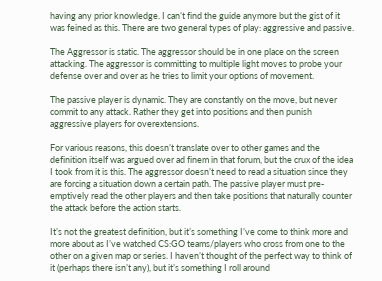having any prior knowledge. I can’t find the guide anymore but the gist of it was feined as this. There are two general types of play: aggressive and passive.

The Aggressor is static. The aggressor should be in one place on the screen attacking. The aggressor is committing to multiple light moves to probe your defense over and over as he tries to limit your options of movement.

The passive player is dynamic. They are constantly on the move, but never commit to any attack. Rather they get into positions and then punish aggressive players for overextensions.

For various reasons, this doesn’t translate over to other games and the definition itself was argued over ad finem in that forum, but the crux of the idea I took from it is this. The aggressor doesn’t need to read a situation since they are forcing a situation down a certain path. The passive player must pre-emptively read the other players and then take positions that naturally counter the attack before the action starts.

It’s not the greatest definition, but it’s something I’ve come to think more and more about as I’ve watched CS:GO teams/players who cross from one to the other on a given map or series. I haven’t thought of the perfect way to think of it (perhaps there isn’t any), but it’s something I roll around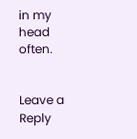in my head often.


Leave a Reply